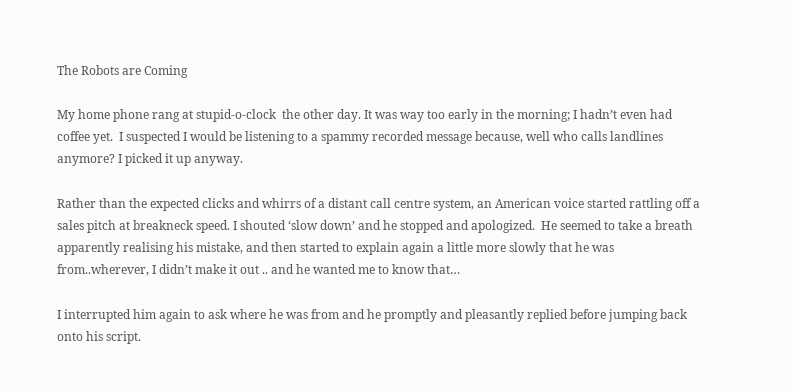The Robots are Coming

My home phone rang at stupid-o-clock  the other day. It was way too early in the morning; I hadn’t even had coffee yet.  I suspected I would be listening to a spammy recorded message because, well who calls landlines anymore? I picked it up anyway.

Rather than the expected clicks and whirrs of a distant call centre system, an American voice started rattling off a sales pitch at breakneck speed. I shouted ‘slow down’ and he stopped and apologized.  He seemed to take a breath apparently realising his mistake, and then started to explain again a little more slowly that he was from..wherever, I didn’t make it out .. and he wanted me to know that…

I interrupted him again to ask where he was from and he promptly and pleasantly replied before jumping back onto his script.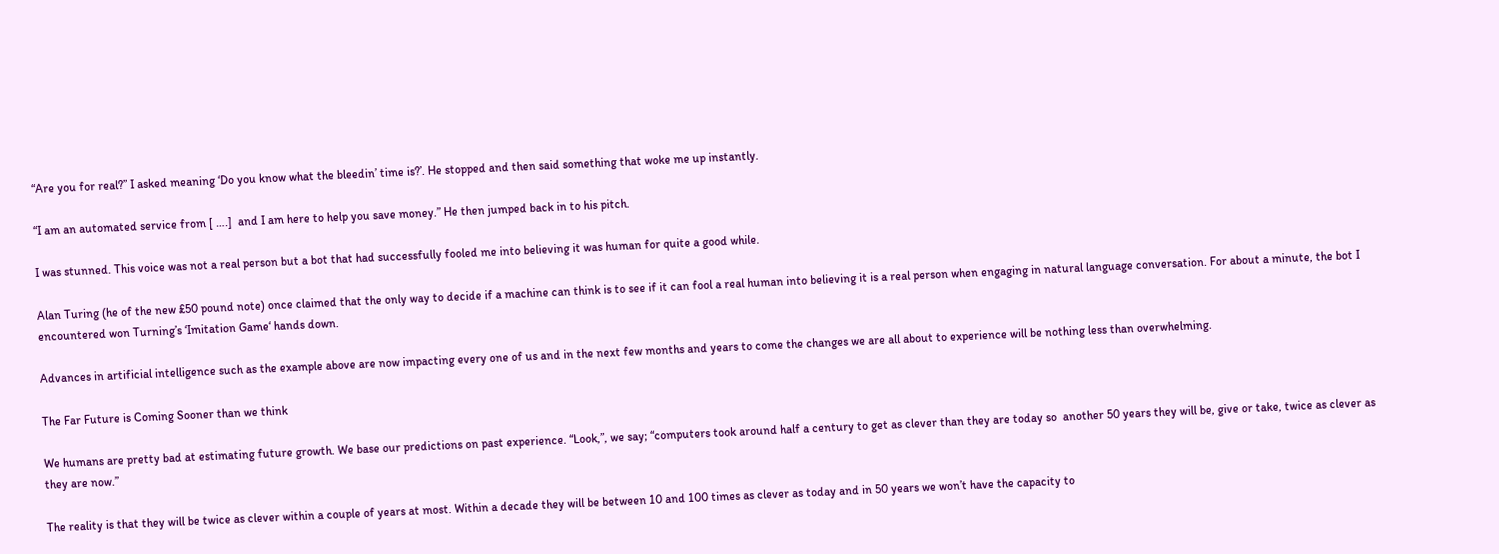“Are you for real?” I asked meaning ‘Do you know what the bleedin’ time is?’. He stopped and then said something that woke me up instantly.

“I am an automated service from [ ….]  and I am here to help you save money.” He then jumped back in to his pitch.

I was stunned. This voice was not a real person but a bot that had successfully fooled me into believing it was human for quite a good while.

Alan Turing (he of the new £50 pound note) once claimed that the only way to decide if a machine can think is to see if it can fool a real human into believing it is a real person when engaging in natural language conversation. For about a minute, the bot I encountered won Turning’s ‘Imitation Game‘ hands down.

Advances in artificial intelligence such as the example above are now impacting every one of us and in the next few months and years to come the changes we are all about to experience will be nothing less than overwhelming.

The Far Future is Coming Sooner than we think

We humans are pretty bad at estimating future growth. We base our predictions on past experience. “Look,”, we say; “computers took around half a century to get as clever than they are today so  another 50 years they will be, give or take, twice as clever as they are now.”

The reality is that they will be twice as clever within a couple of years at most. Within a decade they will be between 10 and 100 times as clever as today and in 50 years we won’t have the capacity to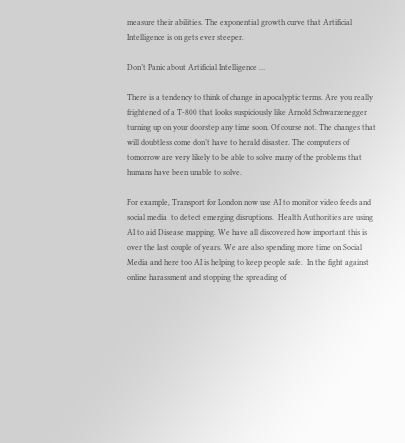measure their abilities. The exponential growth curve that Artificial Intelligence is on gets ever steeper.

Don’t Panic about Artificial Intelligence …

There is a tendency to think of change in apocalyptic terms. Are you really frightened of a T-800 that looks suspiciously like Arnold Schwarzenegger turning up on your doorstep any time soon. Of course not. The changes that will doubtless come don’t have to herald disaster. The computers of tomorrow are very likely to be able to solve many of the problems that humans have been unable to solve.

For example, Transport for London now use AI to monitor video feeds and social media  to detect emerging disruptions.  Health Authorities are using AI to aid Disease mapping. We have all discovered how important this is over the last couple of years. We are also spending more time on Social Media and here too AI is helping to keep people safe.  In the fight against online harassment and stopping the spreading of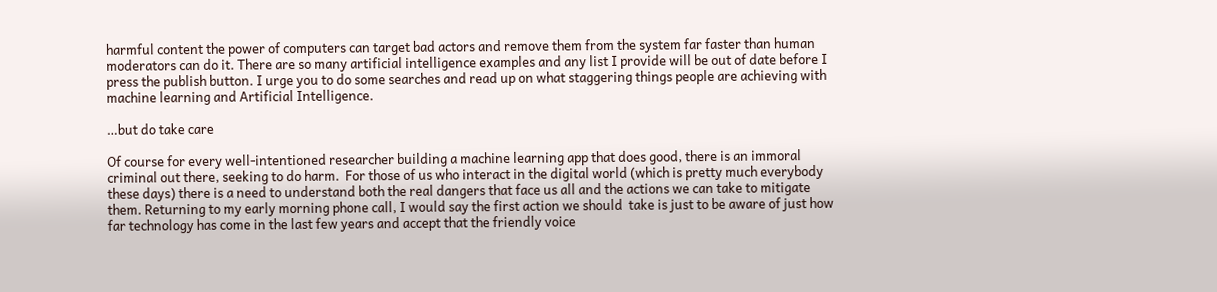harmful content the power of computers can target bad actors and remove them from the system far faster than human moderators can do it. There are so many artificial intelligence examples and any list I provide will be out of date before I press the publish button. I urge you to do some searches and read up on what staggering things people are achieving with machine learning and Artificial Intelligence.

…but do take care

Of course for every well-intentioned researcher building a machine learning app that does good, there is an immoral criminal out there, seeking to do harm.  For those of us who interact in the digital world (which is pretty much everybody these days) there is a need to understand both the real dangers that face us all and the actions we can take to mitigate them. Returning to my early morning phone call, I would say the first action we should  take is just to be aware of just how far technology has come in the last few years and accept that the friendly voice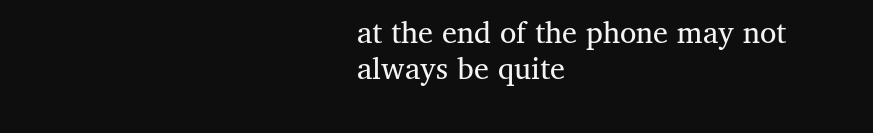at the end of the phone may not always be quite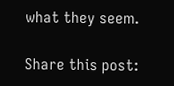what they seem.

Share this post: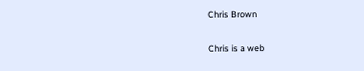Chris Brown

Chris is a web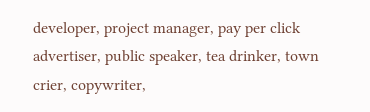developer, project manager, pay per click advertiser, public speaker, tea drinker, town crier, copywriter,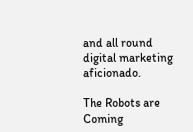and all round digital marketing aficionado.

The Robots are Coming